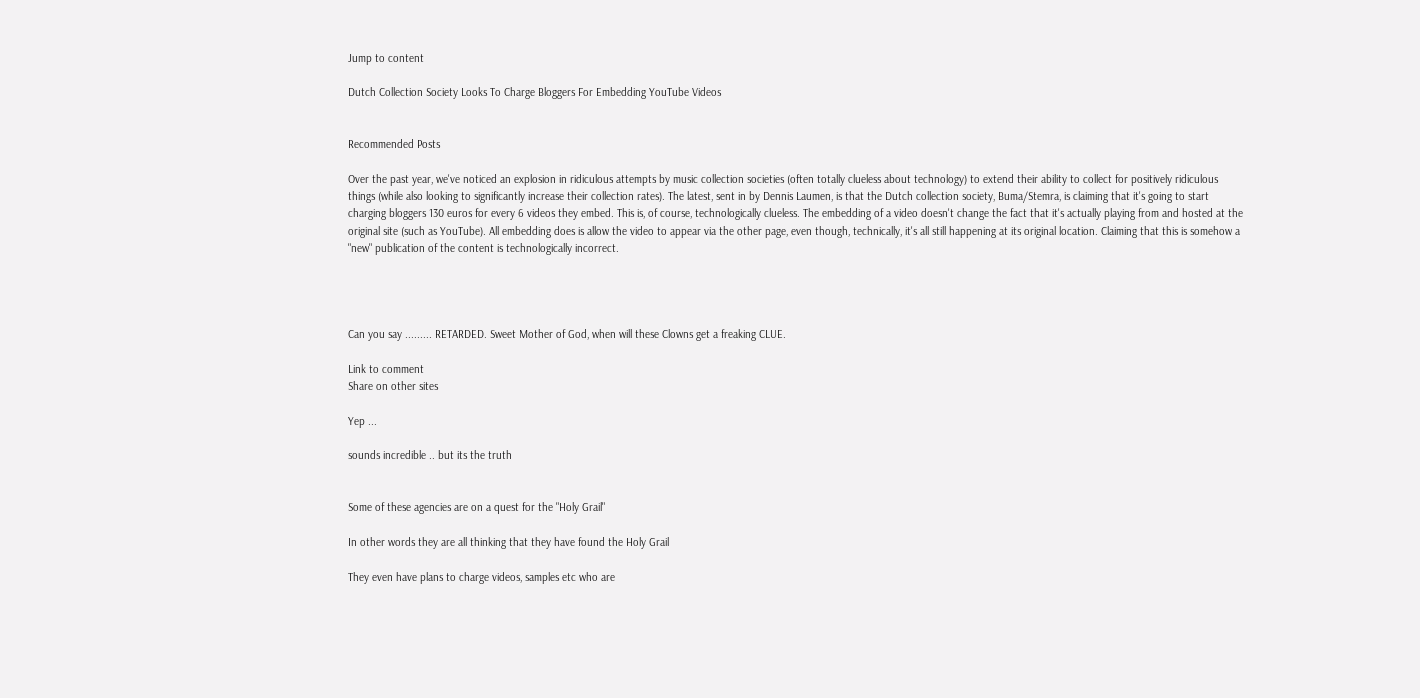Jump to content

Dutch Collection Society Looks To Charge Bloggers For Embedding YouTube Videos


Recommended Posts

Over the past year, we've noticed an explosion in ridiculous attempts by music collection societies (often totally clueless about technology) to extend their ability to collect for positively ridiculous things (while also looking to significantly increase their collection rates). The latest, sent in by Dennis Laumen, is that the Dutch collection society, Buma/Stemra, is claiming that it's going to start charging bloggers 130 euros for every 6 videos they embed. This is, of course, technologically clueless. The embedding of a video doesn't change the fact that it's actually playing from and hosted at the original site (such as YouTube). All embedding does is allow the video to appear via the other page, even though, technically, it's all still happening at its original location. Claiming that this is somehow a "new" publication of the content is technologically incorrect.




Can you say ......... RETARDED. Sweet Mother of God, when will these Clowns get a freaking CLUE.

Link to comment
Share on other sites

Yep ...

sounds incredible .. but its the truth


Some of these agencies are on a quest for the "Holy Grail"

In other words they are all thinking that they have found the Holy Grail

They even have plans to charge videos, samples etc who are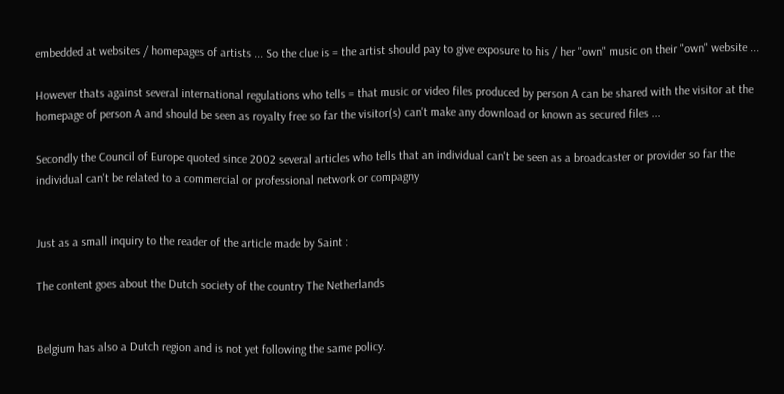embedded at websites / homepages of artists ... So the clue is = the artist should pay to give exposure to his / her "own" music on their "own" website ...

However thats against several international regulations who tells = that music or video files produced by person A can be shared with the visitor at the homepage of person A and should be seen as royalty free so far the visitor(s) can't make any download or known as secured files ...

Secondly the Council of Europe quoted since 2002 several articles who tells that an individual can't be seen as a broadcaster or provider so far the individual can't be related to a commercial or professional network or compagny


Just as a small inquiry to the reader of the article made by Saint :

The content goes about the Dutch society of the country The Netherlands


Belgium has also a Dutch region and is not yet following the same policy.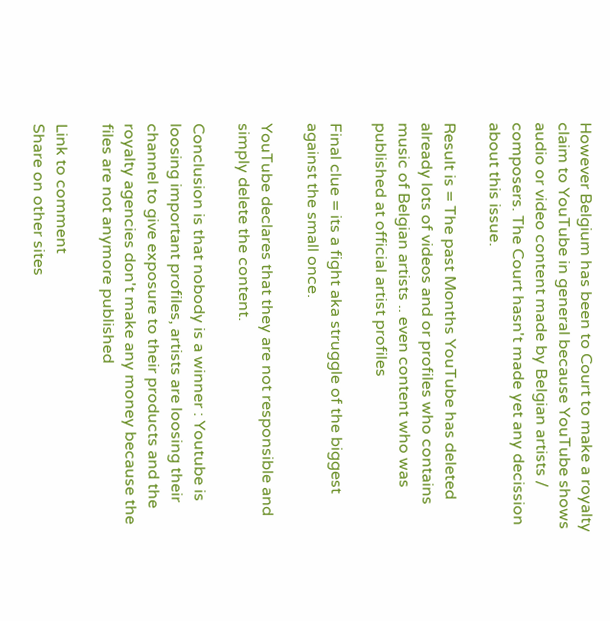However Belgium has been to Court to make a royalty claim to YouTube in general because YouTube shows audio or video content made by Belgian artists / composers. The Court hasn't made yet any decission about this issue.

Result is = The past Months YouTube has deleted already lots of videos and or profiles who contains music of Belgian artists .. even content who was published at official artist profiles

Final clue = its a fight aka struggle of the biggest against the small once.

YouTube declares that they are not responsible and simply delete the content.

Conclusion is that nobody is a winner : Youtube is loosing important profiles, artists are loosing their channel to give exposure to their products and the royalty agencies don't make any money because the files are not anymore published

Link to comment
Share on other sites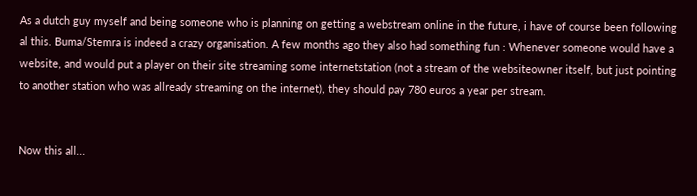As a dutch guy myself and being someone who is planning on getting a webstream online in the future, i have of course been following al this. Buma/Stemra is indeed a crazy organisation. A few months ago they also had something fun : Whenever someone would have a website, and would put a player on their site streaming some internetstation (not a stream of the websiteowner itself, but just pointing to another station who was allready streaming on the internet), they should pay 780 euros a year per stream.


Now this all...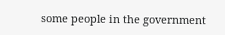some people in the government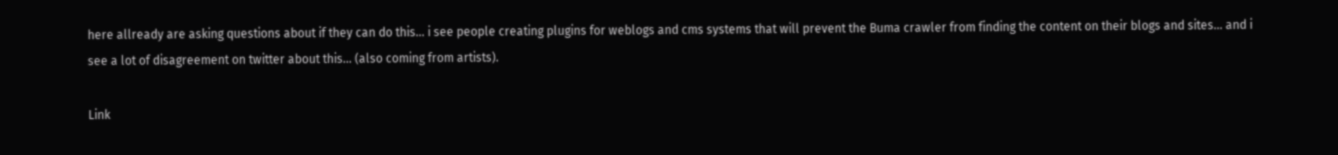here allready are asking questions about if they can do this... i see people creating plugins for weblogs and cms systems that will prevent the Buma crawler from finding the content on their blogs and sites... and i see a lot of disagreement on twitter about this... (also coming from artists).

Link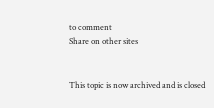to comment
Share on other sites


This topic is now archived and is closed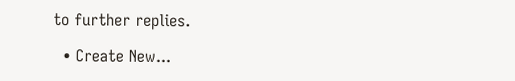to further replies.

  • Create New...